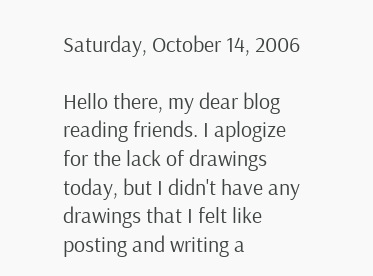Saturday, October 14, 2006

Hello there, my dear blog reading friends. I aplogize for the lack of drawings today, but I didn't have any drawings that I felt like posting and writing a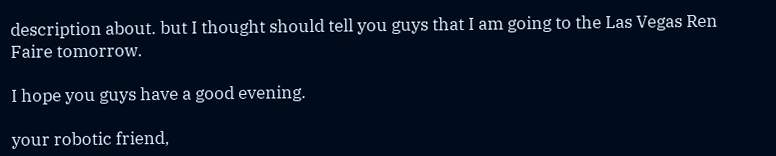description about. but I thought should tell you guys that I am going to the Las Vegas Ren Faire tomorrow.

I hope you guys have a good evening.

your robotic friend,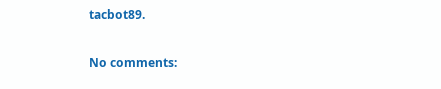tacbot89.

No comments: